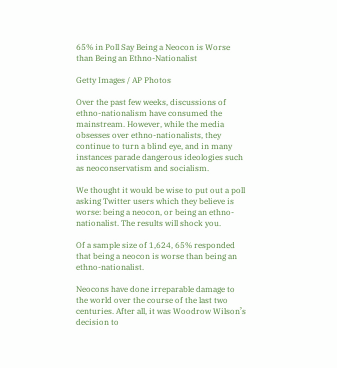65% in Poll Say Being a Neocon is Worse than Being an Ethno-Nationalist

Getty Images / AP Photos

Over the past few weeks, discussions of ethno-nationalism have consumed the mainstream. However, while the media obsesses over ethno-nationalists, they continue to turn a blind eye, and in many instances parade dangerous ideologies such as neoconservatism and socialism.

We thought it would be wise to put out a poll asking Twitter users which they believe is worse: being a neocon, or being an ethno-nationalist. The results will shock you.

Of a sample size of 1,624, 65% responded that being a neocon is worse than being an ethno-nationalist.

Neocons have done irreparable damage to the world over the course of the last two centuries. After all, it was Woodrow Wilson’s decision to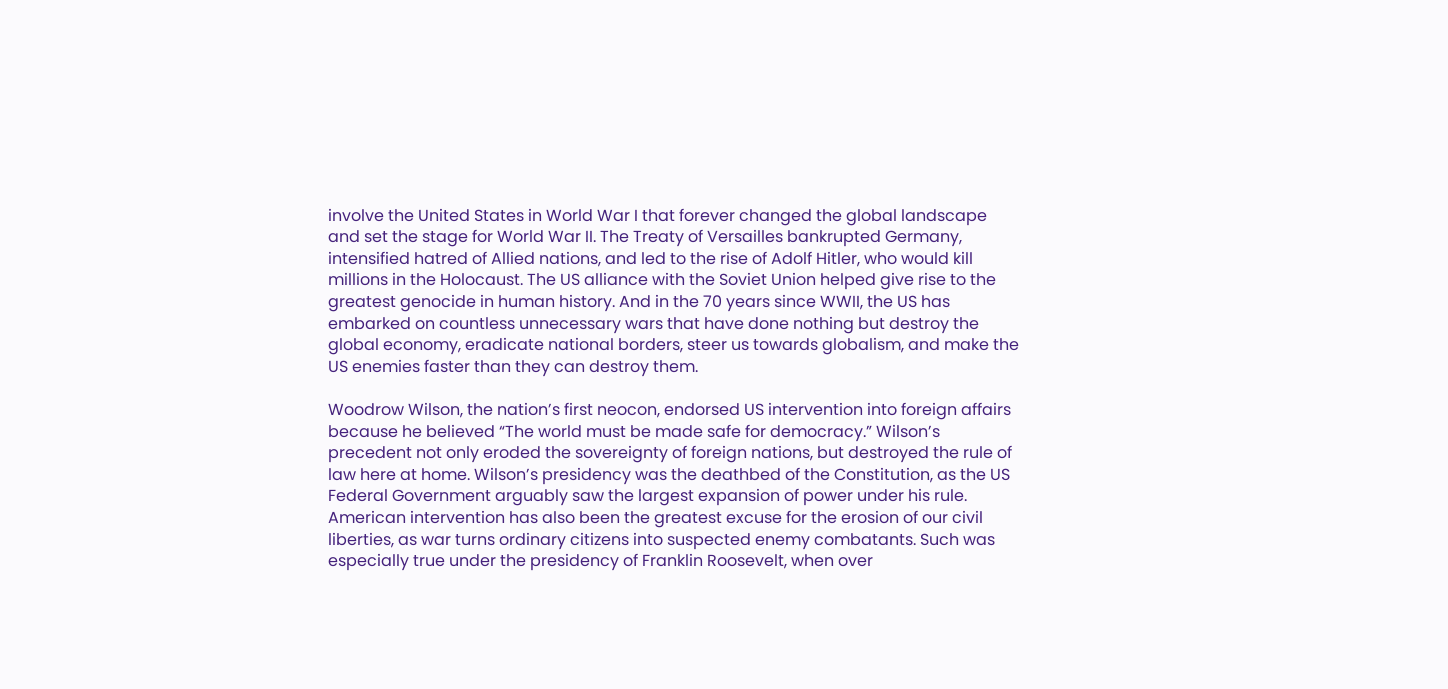involve the United States in World War I that forever changed the global landscape and set the stage for World War II. The Treaty of Versailles bankrupted Germany, intensified hatred of Allied nations, and led to the rise of Adolf Hitler, who would kill millions in the Holocaust. The US alliance with the Soviet Union helped give rise to the greatest genocide in human history. And in the 70 years since WWII, the US has embarked on countless unnecessary wars that have done nothing but destroy the global economy, eradicate national borders, steer us towards globalism, and make the US enemies faster than they can destroy them.

Woodrow Wilson, the nation’s first neocon, endorsed US intervention into foreign affairs because he believed “The world must be made safe for democracy.” Wilson’s precedent not only eroded the sovereignty of foreign nations, but destroyed the rule of law here at home. Wilson’s presidency was the deathbed of the Constitution, as the US Federal Government arguably saw the largest expansion of power under his rule. American intervention has also been the greatest excuse for the erosion of our civil liberties, as war turns ordinary citizens into suspected enemy combatants. Such was especially true under the presidency of Franklin Roosevelt, when over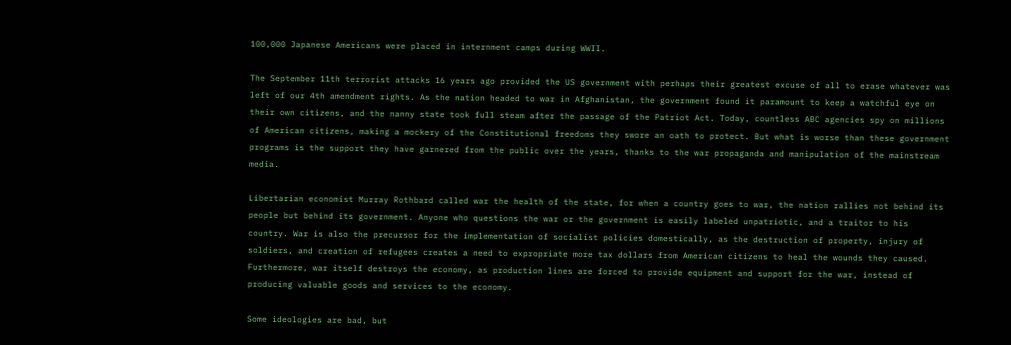100,000 Japanese Americans were placed in internment camps during WWII.

The September 11th terrorist attacks 16 years ago provided the US government with perhaps their greatest excuse of all to erase whatever was left of our 4th amendment rights. As the nation headed to war in Afghanistan, the government found it paramount to keep a watchful eye on their own citizens, and the nanny state took full steam after the passage of the Patriot Act. Today, countless ABC agencies spy on millions of American citizens, making a mockery of the Constitutional freedoms they swore an oath to protect. But what is worse than these government programs is the support they have garnered from the public over the years, thanks to the war propaganda and manipulation of the mainstream media.

Libertarian economist Murray Rothbard called war the health of the state, for when a country goes to war, the nation rallies not behind its people but behind its government. Anyone who questions the war or the government is easily labeled unpatriotic, and a traitor to his country. War is also the precursor for the implementation of socialist policies domestically, as the destruction of property, injury of soldiers, and creation of refugees creates a need to expropriate more tax dollars from American citizens to heal the wounds they caused. Furthermore, war itself destroys the economy, as production lines are forced to provide equipment and support for the war, instead of producing valuable goods and services to the economy.

Some ideologies are bad, but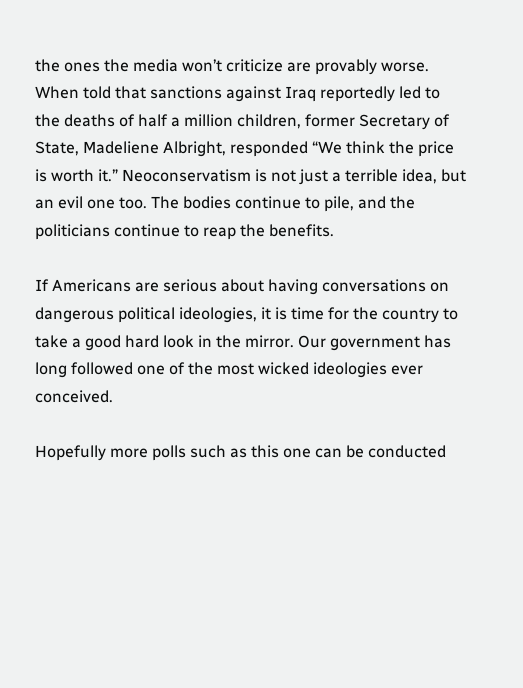the ones the media won’t criticize are provably worse. When told that sanctions against Iraq reportedly led to the deaths of half a million children, former Secretary of State, Madeliene Albright, responded “We think the price is worth it.” Neoconservatism is not just a terrible idea, but an evil one too. The bodies continue to pile, and the politicians continue to reap the benefits.

If Americans are serious about having conversations on dangerous political ideologies, it is time for the country to take a good hard look in the mirror. Our government has long followed one of the most wicked ideologies ever conceived.

Hopefully more polls such as this one can be conducted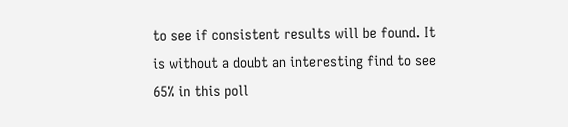to see if consistent results will be found. It is without a doubt an interesting find to see 65% in this poll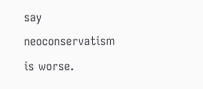say neoconservatism is worse.